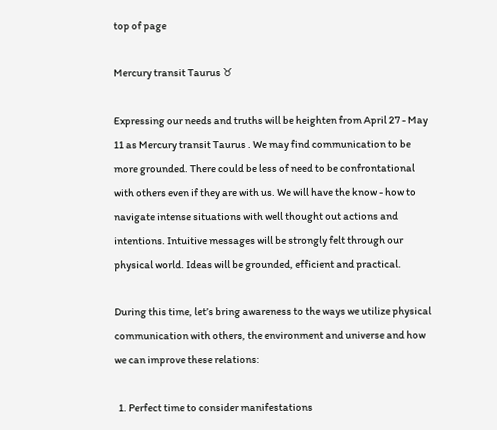top of page

Mercury transit Taurus ♉

Expressing our needs and truths will be heighten from April 27 - May 11 as Mercury transit Taurus . We may find communication to be more grounded. There could be less of need to be confrontational with others even if they are with us. We will have the know - how to navigate intense situations with well thought out actions and intentions. Intuitive messages will be strongly felt through our physical world. Ideas will be grounded, efficient and practical.

During this time, let’s bring awareness to the ways we utilize physical communication with others, the environment and universe and how we can improve these relations:

  1. Perfect time to consider manifestations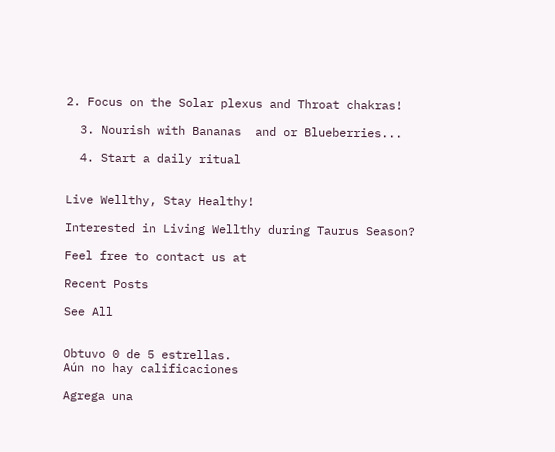2. Focus on the Solar plexus and Throat chakras!

  3. Nourish with Bananas  and or Blueberries...

  4. Start a daily ritual


Live Wellthy, Stay Healthy!

Interested in Living Wellthy during Taurus Season?

Feel free to contact us at

Recent Posts

See All


Obtuvo 0 de 5 estrellas.
Aún no hay calificaciones

Agrega una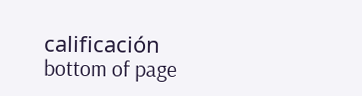calificación
bottom of page